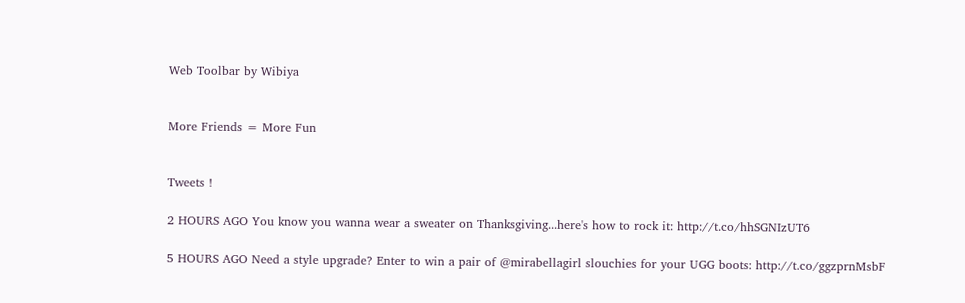Web Toolbar by Wibiya


More Friends = More Fun


Tweets !

2 HOURS AGO You know you wanna wear a sweater on Thanksgiving...here's how to rock it: http://t.co/hhSGNIzUT6

5 HOURS AGO Need a style upgrade? Enter to win a pair of @mirabellagirl slouchies for your UGG boots: http://t.co/ggzprnMsbF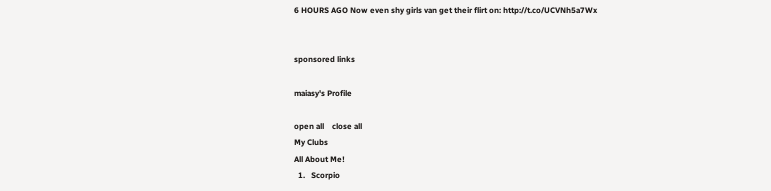6 HOURS AGO Now even shy girls van get their flirt on: http://t.co/UCVNh5a7Wx


sponsored links

maiasy's Profile

open all    close all
My Clubs
All About Me!
  1.   Scorpio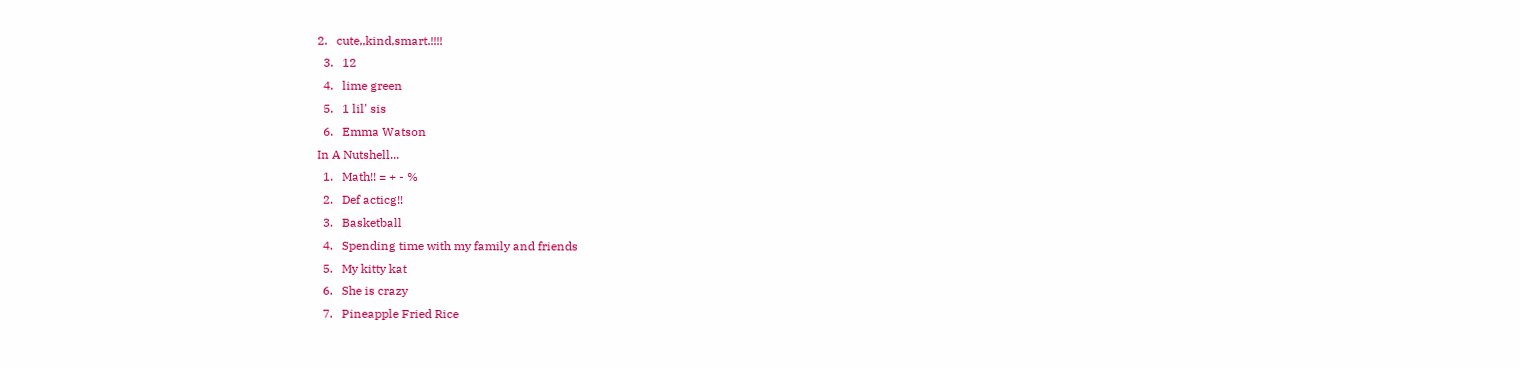2.   cute,,kind,smart.!!!!
  3.   12
  4.   lime green
  5.   1 lil' sis
  6.   Emma Watson
In A Nutshell...
  1.   Math!! = + - %
  2.   Def acticg!!
  3.   Basketball
  4.   Spending time with my family and friends
  5.   My kitty kat
  6.   She is crazy
  7.   Pineapple Fried Rice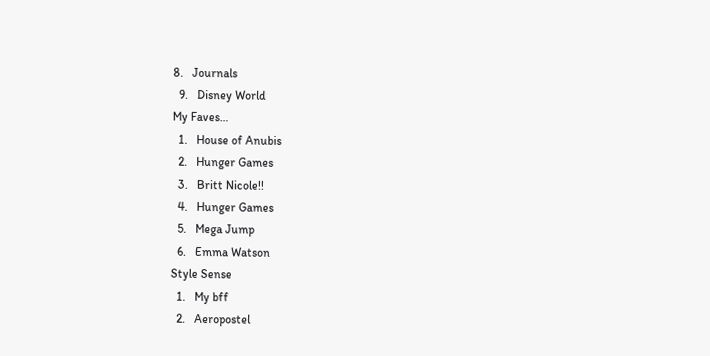8.   Journals
  9.   Disney World
My Faves…
  1.   House of Anubis
  2.   Hunger Games
  3.   Britt Nicole!!
  4.   Hunger Games
  5.   Mega Jump
  6.   Emma Watson
Style Sense
  1.   My bff
  2.   Aeropostel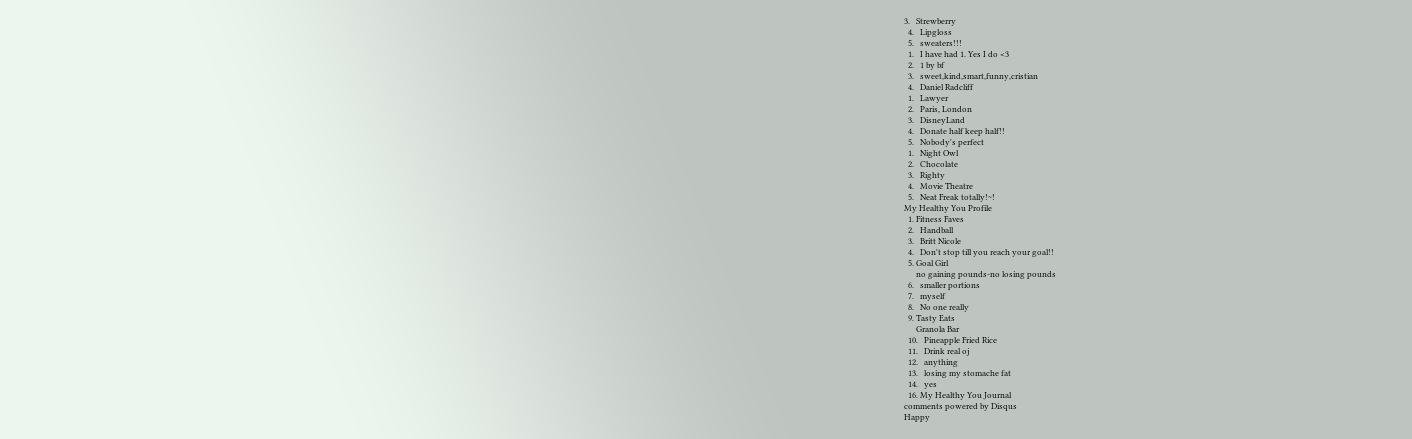3.   Strewberry
  4.   Lipgloss
  5.   sweaters!!!
  1.   I have had 1. Yes I do <3
  2.   1 by bf
  3.   sweet,kind,smart,funny,cristian
  4.   Daniel Radcliff
  1.   Lawyer
  2.   Paris, London
  3.   DisneyLand
  4.   Donate half keep half!!
  5.   Nobody's perfect
  1.   Night Owl
  2.   Chocolate
  3.   Righty
  4.   Movie Theatre
  5.   Neat Freak totally!~!
My Healthy You Profile
  1. Fitness Faves
  2.   Handball
  3.   Britt Nicole
  4.   Don't stop till you reach your goal!!
  5. Goal Girl
      no gaining pounds-no losing pounds
  6.   smaller portions
  7.   myself
  8.   No one really
  9. Tasty Eats
      Granola Bar
  10.   Pineapple Fried Rice
  11.   Drink real oj
  12.   anything
  13.   losing my stomache fat
  14.   yes
  16. My Healthy You Journal
comments powered by Disqus
Happy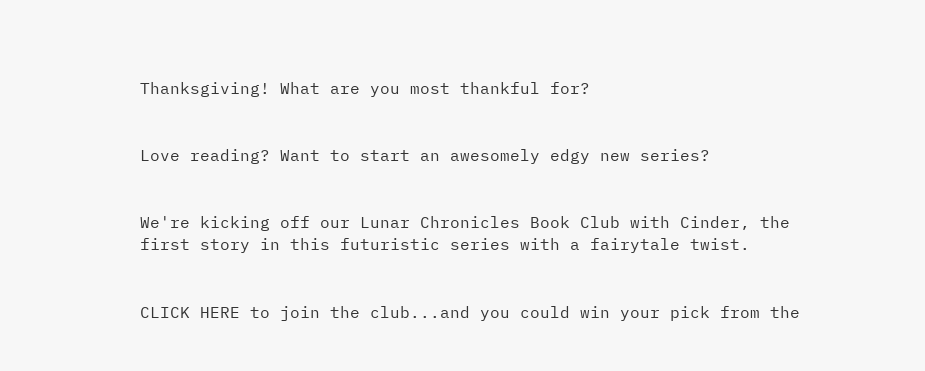Thanksgiving! What are you most thankful for?


Love reading? Want to start an awesomely edgy new series?


We're kicking off our Lunar Chronicles Book Club with Cinder, the first story in this futuristic series with a fairytale twist.


CLICK HERE to join the club...and you could win your pick from the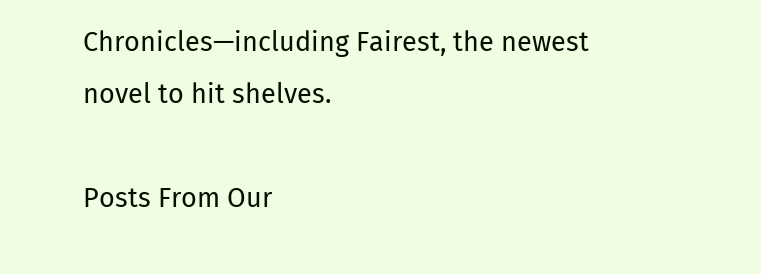Chronicles—including Fairest, the newest novel to hit shelves.

Posts From Our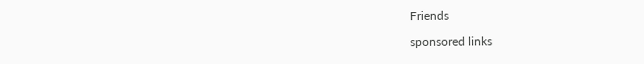Friends

sponsored links